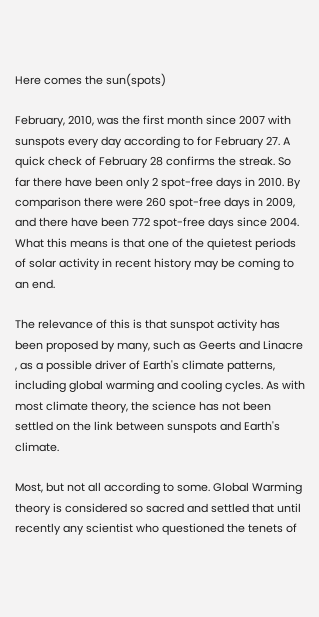Here comes the sun(spots)

February, 2010, was the first month since 2007 with sunspots every day according to for February 27. A quick check of February 28 confirms the streak. So far there have been only 2 spot-free days in 2010. By comparison there were 260 spot-free days in 2009, and there have been 772 spot-free days since 2004. What this means is that one of the quietest periods of solar activity in recent history may be coming to an end.

The relevance of this is that sunspot activity has been proposed by many, such as Geerts and Linacre , as a possible driver of Earth's climate patterns, including global warming and cooling cycles. As with most climate theory, the science has not been settled on the link between sunspots and Earth's climate.

Most, but not all according to some. Global Warming theory is considered so sacred and settled that until recently any scientist who questioned the tenets of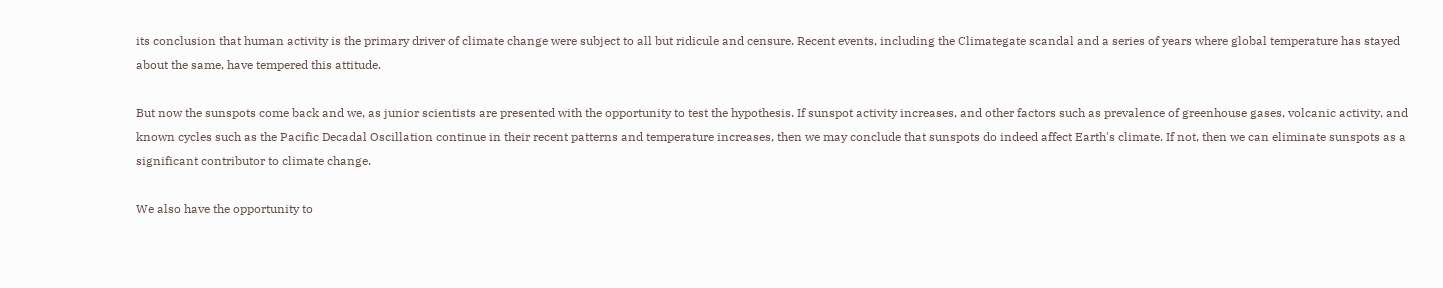its conclusion that human activity is the primary driver of climate change were subject to all but ridicule and censure. Recent events, including the Climategate scandal and a series of years where global temperature has stayed about the same, have tempered this attitude.

But now the sunspots come back and we, as junior scientists are presented with the opportunity to test the hypothesis. If sunspot activity increases, and other factors such as prevalence of greenhouse gases, volcanic activity, and known cycles such as the Pacific Decadal Oscillation continue in their recent patterns and temperature increases, then we may conclude that sunspots do indeed affect Earth's climate. If not, then we can eliminate sunspots as a significant contributor to climate change.

We also have the opportunity to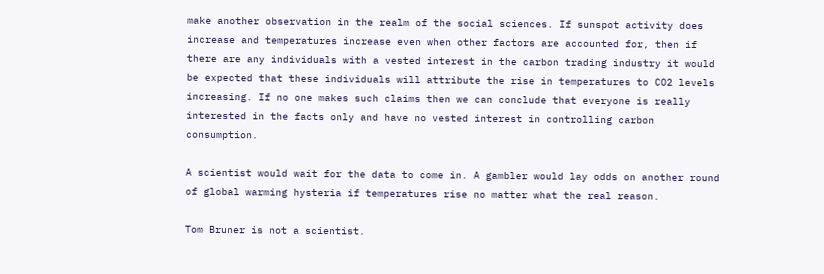make another observation in the realm of the social sciences. If sunspot activity does increase and temperatures increase even when other factors are accounted for, then if there are any individuals with a vested interest in the carbon trading industry it would be expected that these individuals will attribute the rise in temperatures to CO2 levels increasing. If no one makes such claims then we can conclude that everyone is really interested in the facts only and have no vested interest in controlling carbon consumption.

A scientist would wait for the data to come in. A gambler would lay odds on another round of global warming hysteria if temperatures rise no matter what the real reason.

Tom Bruner is not a scientist.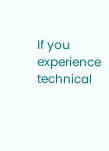If you experience technical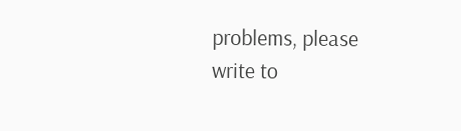problems, please write to